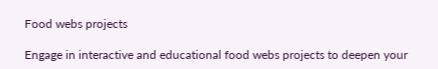Food webs projects

Engage in interactive and educational food webs projects to deepen your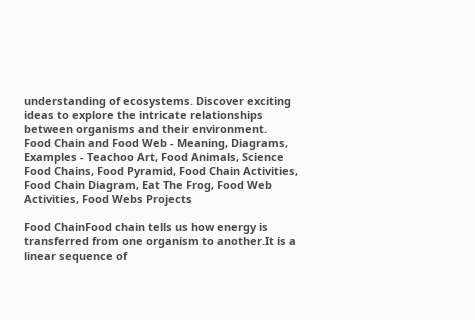understanding of ecosystems. Discover exciting ideas to explore the intricate relationships between organisms and their environment.
Food Chain and Food Web - Meaning, Diagrams, Examples - Teachoo Art, Food Animals, Science Food Chains, Food Pyramid, Food Chain Activities, Food Chain Diagram, Eat The Frog, Food Web Activities, Food Webs Projects

Food ChainFood chain tells us how energy is transferred from one organism to another.It is a linear sequence of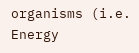organisms (i.e. Energy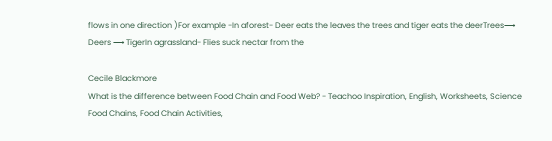flows in one direction )For example -In aforest- Deer eats the leaves the trees and tiger eats the deerTrees⟶ Deers ⟶ TigerIn agrassland- Flies suck nectar from the

Cecile Blackmore
What is the difference between Food Chain and Food Web? - Teachoo Inspiration, English, Worksheets, Science Food Chains, Food Chain Activities,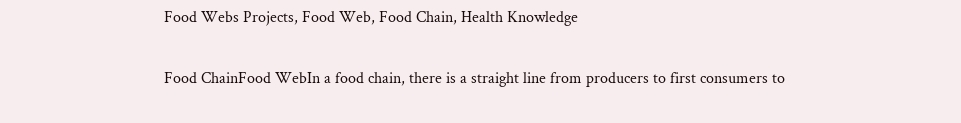Food Webs Projects, Food Web, Food Chain, Health Knowledge

Food ChainFood WebIn a food chain, there is a straight line from producers to first consumers to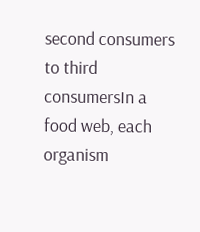second consumers to third consumersIn a food web, each organism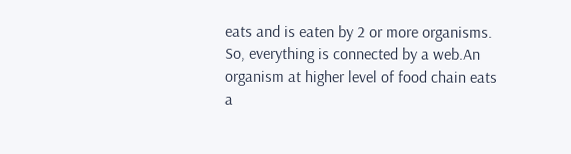eats and is eaten by 2 or more organisms. So, everything is connected by a web.An organism at higher level of food chain eats a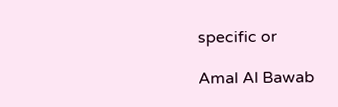specific or

Amal Al Bawab